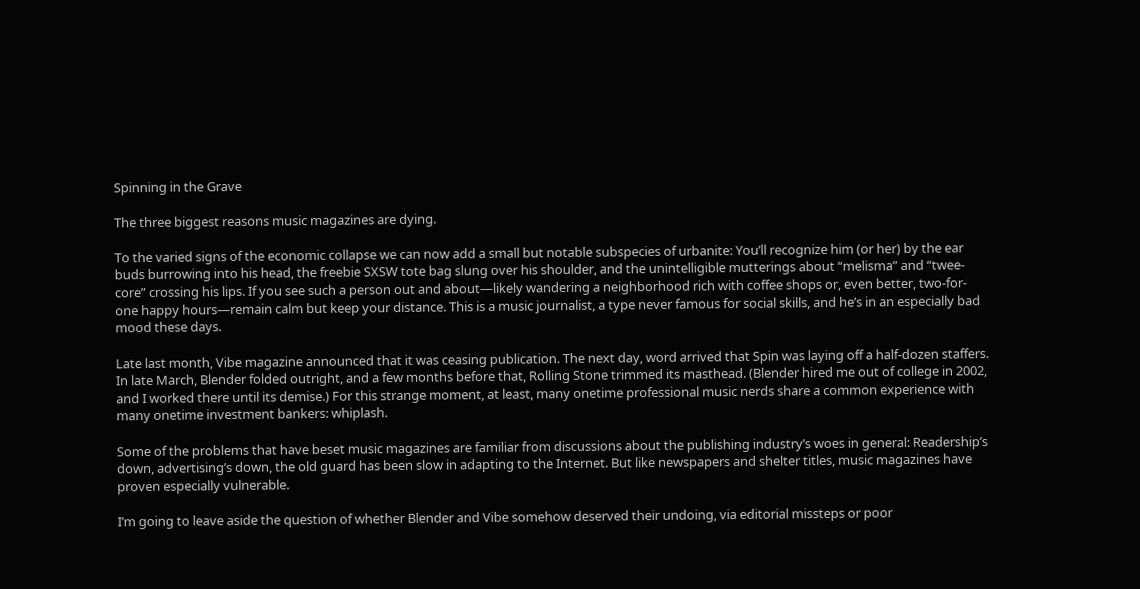Spinning in the Grave

The three biggest reasons music magazines are dying.

To the varied signs of the economic collapse we can now add a small but notable subspecies of urbanite: You’ll recognize him (or her) by the ear buds burrowing into his head, the freebie SXSW tote bag slung over his shoulder, and the unintelligible mutterings about “melisma” and “twee-core” crossing his lips. If you see such a person out and about—likely wandering a neighborhood rich with coffee shops or, even better, two-for-one happy hours—remain calm but keep your distance. This is a music journalist, a type never famous for social skills, and he’s in an especially bad mood these days.

Late last month, Vibe magazine announced that it was ceasing publication. The next day, word arrived that Spin was laying off a half-dozen staffers. In late March, Blender folded outright, and a few months before that, Rolling Stone trimmed its masthead. (Blender hired me out of college in 2002, and I worked there until its demise.) For this strange moment, at least, many onetime professional music nerds share a common experience with many onetime investment bankers: whiplash.

Some of the problems that have beset music magazines are familiar from discussions about the publishing industry’s woes in general: Readership’s down, advertising’s down, the old guard has been slow in adapting to the Internet. But like newspapers and shelter titles, music magazines have proven especially vulnerable.

I’m going to leave aside the question of whether Blender and Vibe somehow deserved their undoing, via editorial missteps or poor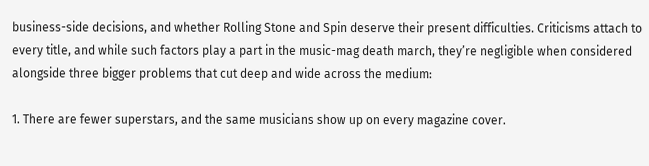business-side decisions, and whether Rolling Stone and Spin deserve their present difficulties. Criticisms attach to every title, and while such factors play a part in the music-mag death march, they’re negligible when considered alongside three bigger problems that cut deep and wide across the medium:

1. There are fewer superstars, and the same musicians show up on every magazine cover.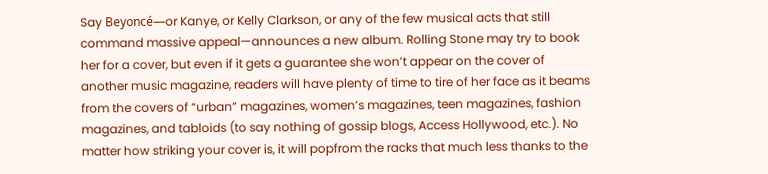Say Beyoncé—or Kanye, or Kelly Clarkson, or any of the few musical acts that still command massive appeal—announces a new album. Rolling Stone may try to book her for a cover, but even if it gets a guarantee she won’t appear on the cover of another music magazine, readers will have plenty of time to tire of her face as it beams from the covers of “urban” magazines, women’s magazines, teen magazines, fashion magazines, and tabloids (to say nothing of gossip blogs, Access Hollywood, etc.). No matter how striking your cover is, it will popfrom the racks that much less thanks to the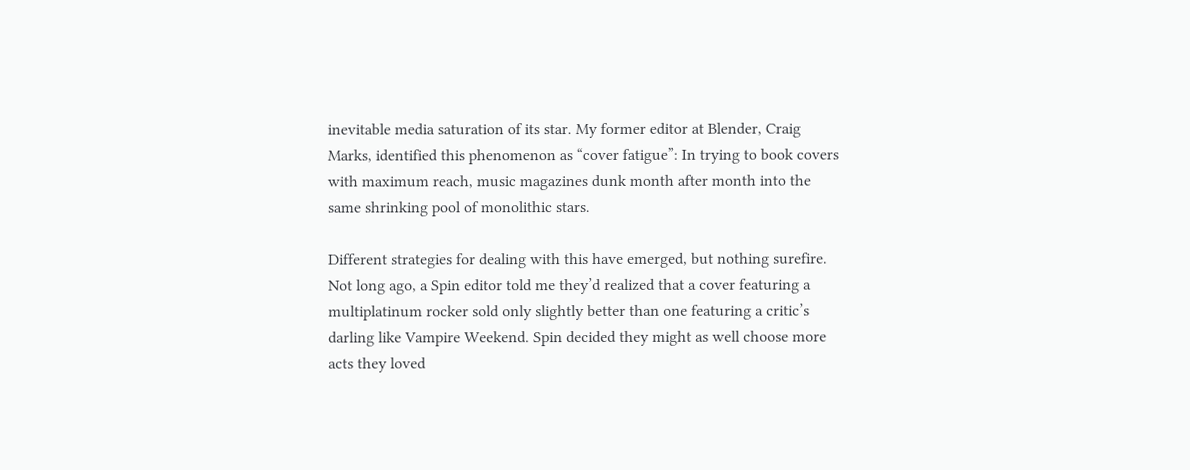inevitable media saturation of its star. My former editor at Blender, Craig Marks, identified this phenomenon as “cover fatigue”: In trying to book covers with maximum reach, music magazines dunk month after month into the same shrinking pool of monolithic stars.

Different strategies for dealing with this have emerged, but nothing surefire. Not long ago, a Spin editor told me they’d realized that a cover featuring a multiplatinum rocker sold only slightly better than one featuring a critic’s darling like Vampire Weekend. Spin decided they might as well choose more acts they loved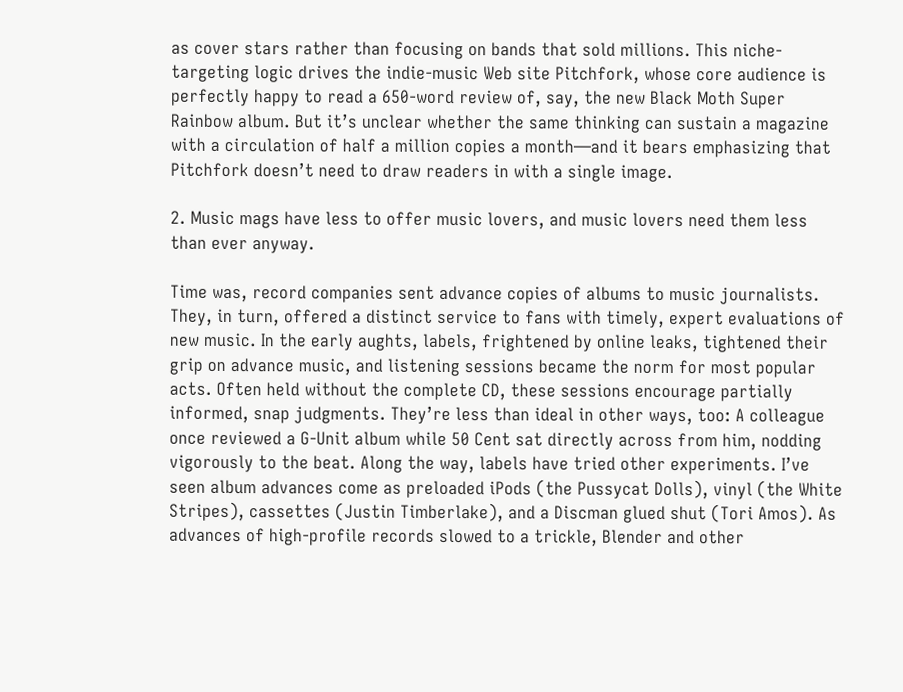as cover stars rather than focusing on bands that sold millions. This niche-targeting logic drives the indie-music Web site Pitchfork, whose core audience is perfectly happy to read a 650-word review of, say, the new Black Moth Super Rainbow album. But it’s unclear whether the same thinking can sustain a magazine with a circulation of half a million copies a month—and it bears emphasizing that Pitchfork doesn’t need to draw readers in with a single image.

2. Music mags have less to offer music lovers, and music lovers need them less than ever anyway.

Time was, record companies sent advance copies of albums to music journalists. They, in turn, offered a distinct service to fans with timely, expert evaluations of new music. In the early aughts, labels, frightened by online leaks, tightened their grip on advance music, and listening sessions became the norm for most popular acts. Often held without the complete CD, these sessions encourage partially informed, snap judgments. They’re less than ideal in other ways, too: A colleague once reviewed a G-Unit album while 50 Cent sat directly across from him, nodding vigorously to the beat. Along the way, labels have tried other experiments. I’ve seen album advances come as preloaded iPods (the Pussycat Dolls), vinyl (the White Stripes), cassettes (Justin Timberlake), and a Discman glued shut (Tori Amos). As advances of high-profile records slowed to a trickle, Blender and other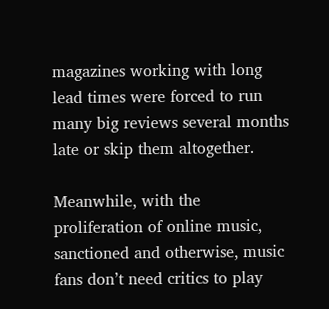magazines working with long lead times were forced to run many big reviews several months late or skip them altogether.

Meanwhile, with the proliferation of online music, sanctioned and otherwise, music fans don’t need critics to play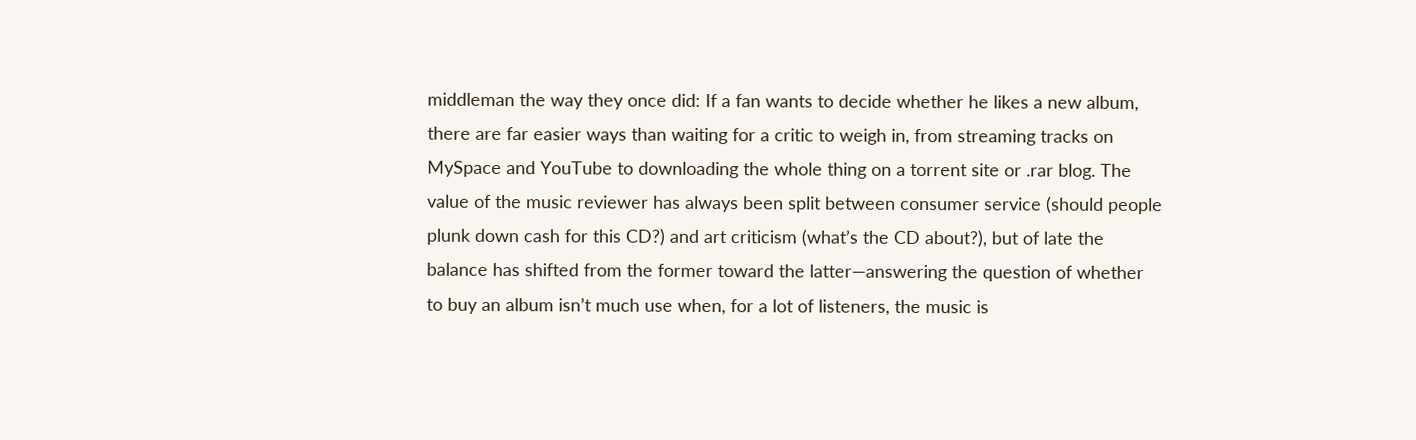middleman the way they once did: If a fan wants to decide whether he likes a new album, there are far easier ways than waiting for a critic to weigh in, from streaming tracks on MySpace and YouTube to downloading the whole thing on a torrent site or .rar blog. The value of the music reviewer has always been split between consumer service (should people plunk down cash for this CD?) and art criticism (what’s the CD about?), but of late the balance has shifted from the former toward the latter—answering the question of whether to buy an album isn’t much use when, for a lot of listeners, the music is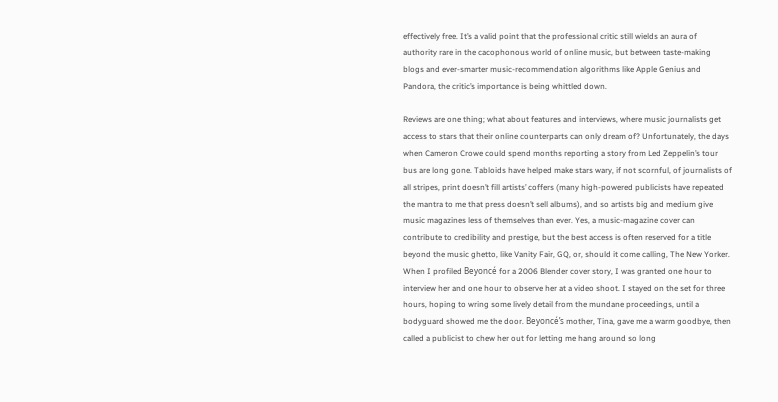effectively free. It’s a valid point that the professional critic still wields an aura of authority rare in the cacophonous world of online music, but between taste-making blogs and ever-smarter music-recommendation algorithms like Apple Genius and Pandora, the critic’s importance is being whittled down.

Reviews are one thing; what about features and interviews, where music journalists get access to stars that their online counterparts can only dream of? Unfortunately, the days when Cameron Crowe could spend months reporting a story from Led Zeppelin’s tour bus are long gone. Tabloids have helped make stars wary, if not scornful, of journalists of all stripes, print doesn’t fill artists’ coffers (many high-powered publicists have repeated the mantra to me that press doesn’t sell albums), and so artists big and medium give music magazines less of themselves than ever. Yes, a music-magazine cover can contribute to credibility and prestige, but the best access is often reserved for a title beyond the music ghetto, like Vanity Fair, GQ, or, should it come calling, The New Yorker. When I profiled Beyoncé for a 2006 Blender cover story, I was granted one hour to interview her and one hour to observe her at a video shoot. I stayed on the set for three hours, hoping to wring some lively detail from the mundane proceedings, until a bodyguard showed me the door. Beyoncé’s mother, Tina, gave me a warm goodbye, then called a publicist to chew her out for letting me hang around so long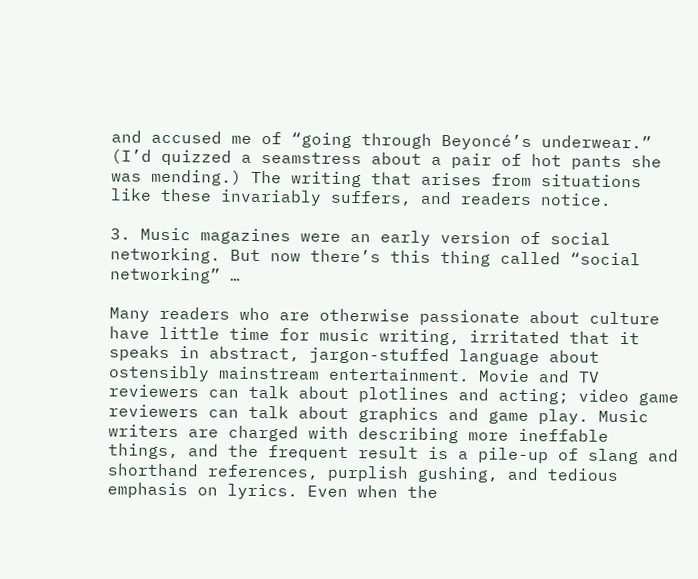and accused me of “going through Beyoncé’s underwear.” (I’d quizzed a seamstress about a pair of hot pants she was mending.) The writing that arises from situations like these invariably suffers, and readers notice.

3. Music magazines were an early version of social networking. But now there’s this thing called “social networking” …

Many readers who are otherwise passionate about culture have little time for music writing, irritated that it speaks in abstract, jargon-stuffed language about ostensibly mainstream entertainment. Movie and TV reviewers can talk about plotlines and acting; video game reviewers can talk about graphics and game play. Music writers are charged with describing more ineffable things, and the frequent result is a pile-up of slang and shorthand references, purplish gushing, and tedious emphasis on lyrics. Even when the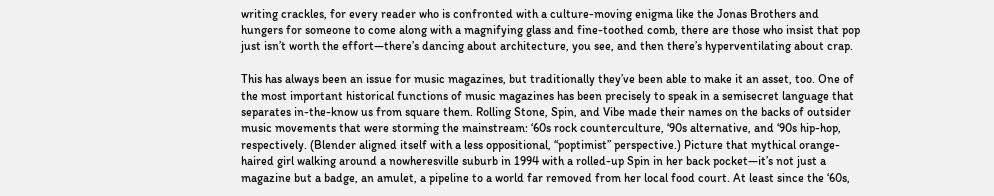writing crackles, for every reader who is confronted with a culture-moving enigma like the Jonas Brothers and hungers for someone to come along with a magnifying glass and fine-toothed comb, there are those who insist that pop just isn’t worth the effort—there’s dancing about architecture, you see, and then there’s hyperventilating about crap.

This has always been an issue for music magazines, but traditionally they’ve been able to make it an asset, too. One of the most important historical functions of music magazines has been precisely to speak in a semisecret language that separates in-the-know us from square them. Rolling Stone, Spin, and Vibe made their names on the backs of outsider music movements that were storming the mainstream: ‘60s rock counterculture, ‘90s alternative, and ‘90s hip-hop, respectively. (Blender aligned itself with a less oppositional, “poptimist” perspective.) Picture that mythical orange-haired girl walking around a nowheresville suburb in 1994 with a rolled-up Spin in her back pocket—it’s not just a magazine but a badge, an amulet, a pipeline to a world far removed from her local food court. At least since the ‘60s,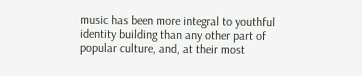music has been more integral to youthful identity building than any other part of popular culture, and, at their most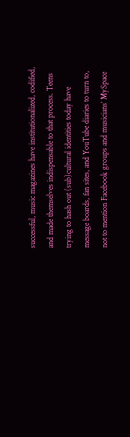successful, music magazines have institutionalized, codified, and made themselves indispensable to that process. Teens trying to hash out (sub)cultural identities today have message boards, fan sites, and YouTube diaries to turn to, not to mention Facebook groups and musicians’ MySpace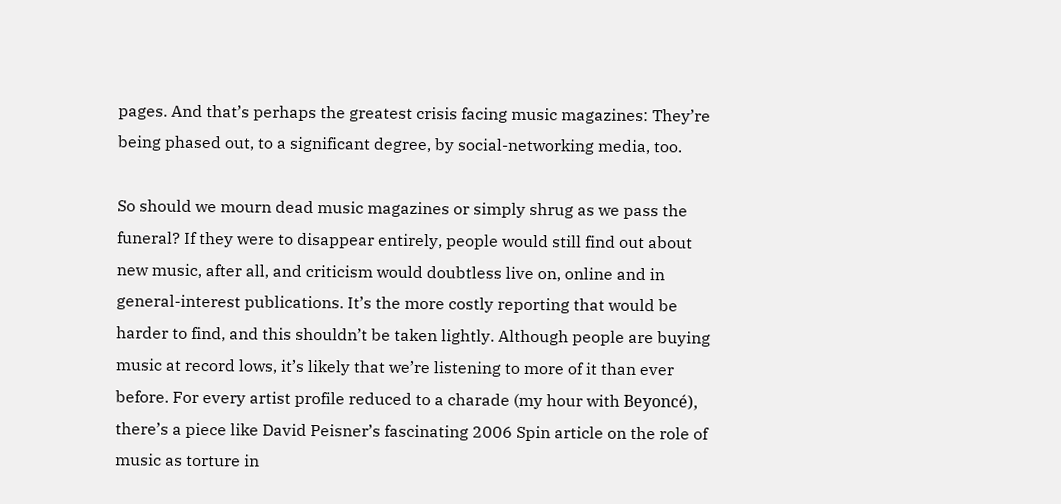pages. And that’s perhaps the greatest crisis facing music magazines: They’re being phased out, to a significant degree, by social-networking media, too.

So should we mourn dead music magazines or simply shrug as we pass the funeral? If they were to disappear entirely, people would still find out about new music, after all, and criticism would doubtless live on, online and in general-interest publications. It’s the more costly reporting that would be harder to find, and this shouldn’t be taken lightly. Although people are buying music at record lows, it’s likely that we’re listening to more of it than ever before. For every artist profile reduced to a charade (my hour with Beyoncé), there’s a piece like David Peisner’s fascinating 2006 Spin article on the role of music as torture in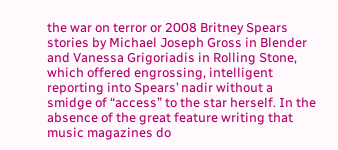the war on terror or 2008 Britney Spears stories by Michael Joseph Gross in Blender and Vanessa Grigoriadis in Rolling Stone, which offered engrossing, intelligent reporting into Spears’ nadir without a smidge of “access” to the star herself. In the absence of the great feature writing that music magazines do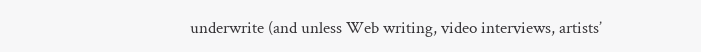underwrite (and unless Web writing, video interviews, artists’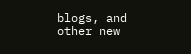blogs, and other new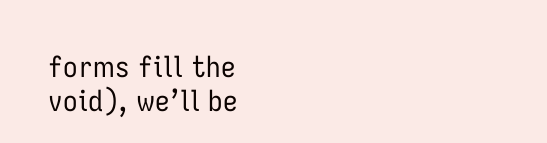forms fill the void), we’ll be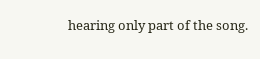hearing only part of the song.